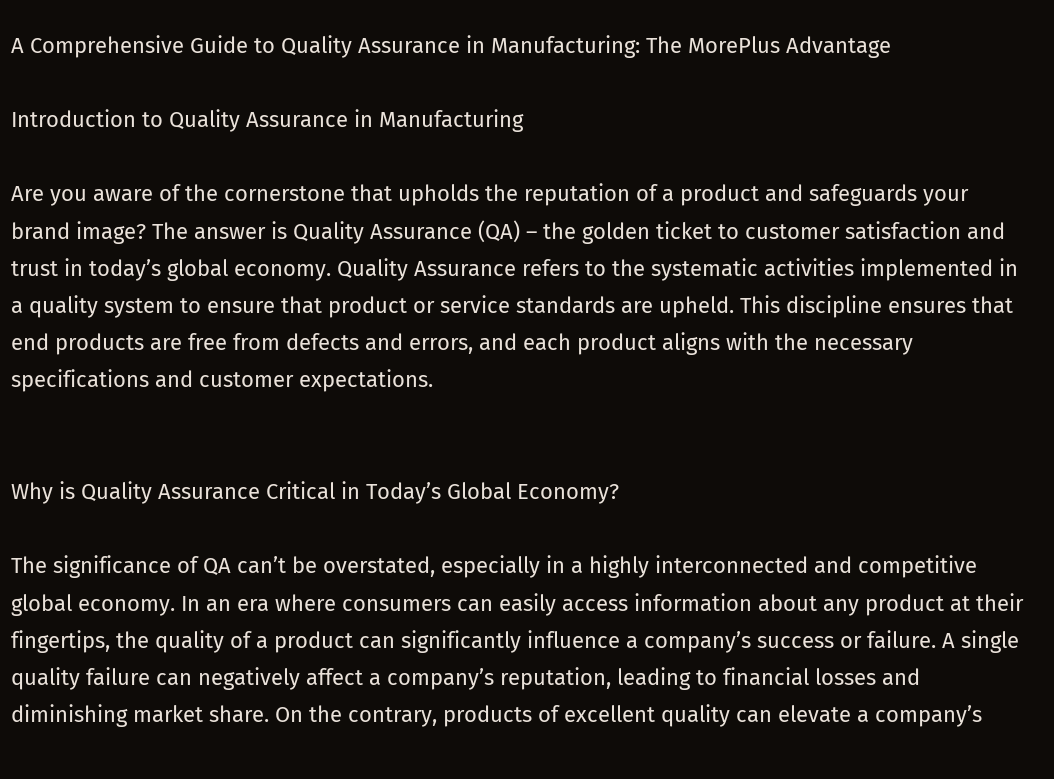A Comprehensive Guide to Quality Assurance in Manufacturing: The MorePlus Advantage

Introduction to Quality Assurance in Manufacturing

Are you aware of the cornerstone that upholds the reputation of a product and safeguards your brand image? The answer is Quality Assurance (QA) – the golden ticket to customer satisfaction and trust in today’s global economy. Quality Assurance refers to the systematic activities implemented in a quality system to ensure that product or service standards are upheld. This discipline ensures that end products are free from defects and errors, and each product aligns with the necessary specifications and customer expectations.


Why is Quality Assurance Critical in Today’s Global Economy?

The significance of QA can’t be overstated, especially in a highly interconnected and competitive global economy. In an era where consumers can easily access information about any product at their fingertips, the quality of a product can significantly influence a company’s success or failure. A single quality failure can negatively affect a company’s reputation, leading to financial losses and diminishing market share. On the contrary, products of excellent quality can elevate a company’s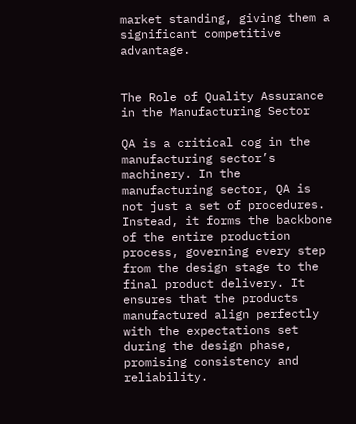market standing, giving them a significant competitive advantage.


The Role of Quality Assurance in the Manufacturing Sector

QA is a critical cog in the manufacturing sector’s machinery. In the manufacturing sector, QA is not just a set of procedures. Instead, it forms the backbone of the entire production process, governing every step from the design stage to the final product delivery. It ensures that the products manufactured align perfectly with the expectations set during the design phase, promising consistency and reliability.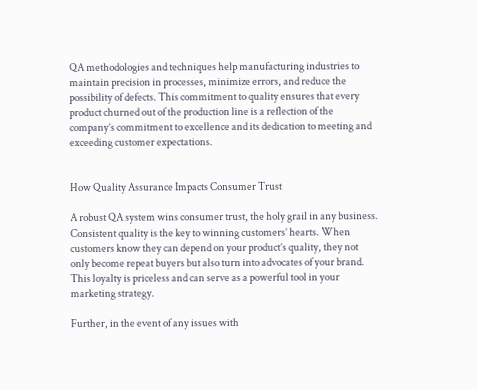QA methodologies and techniques help manufacturing industries to maintain precision in processes, minimize errors, and reduce the possibility of defects. This commitment to quality ensures that every product churned out of the production line is a reflection of the company’s commitment to excellence and its dedication to meeting and exceeding customer expectations.


How Quality Assurance Impacts Consumer Trust

A robust QA system wins consumer trust, the holy grail in any business. Consistent quality is the key to winning customers’ hearts. When customers know they can depend on your product’s quality, they not only become repeat buyers but also turn into advocates of your brand. This loyalty is priceless and can serve as a powerful tool in your marketing strategy.

Further, in the event of any issues with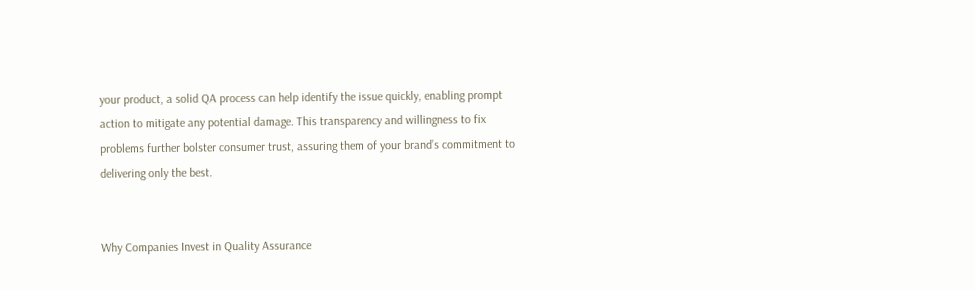your product, a solid QA process can help identify the issue quickly, enabling prompt action to mitigate any potential damage. This transparency and willingness to fix problems further bolster consumer trust, assuring them of your brand’s commitment to delivering only the best.


Why Companies Invest in Quality Assurance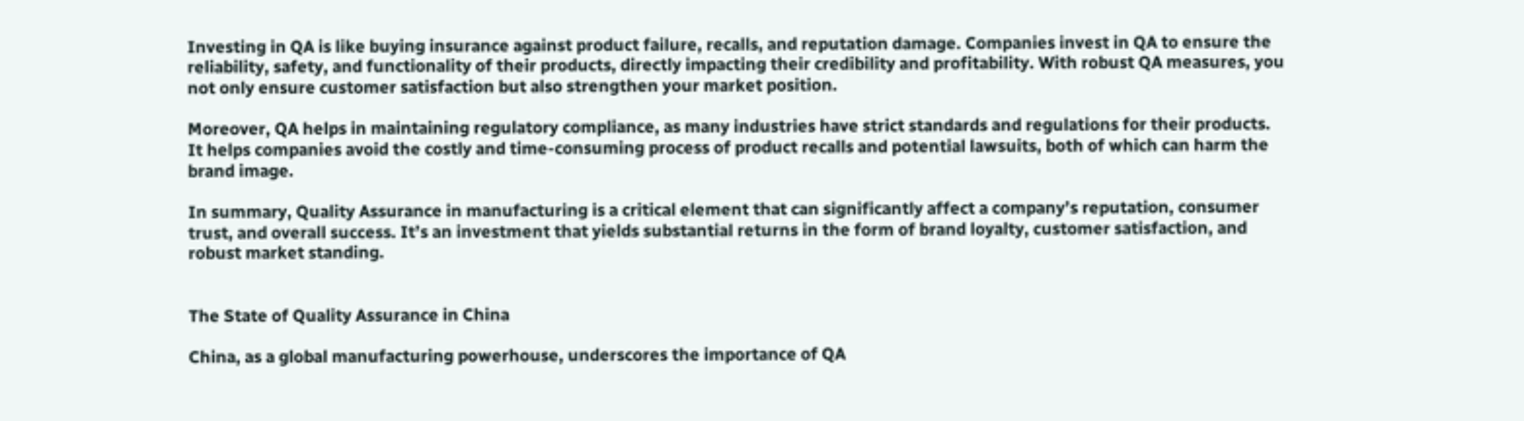Investing in QA is like buying insurance against product failure, recalls, and reputation damage. Companies invest in QA to ensure the reliability, safety, and functionality of their products, directly impacting their credibility and profitability. With robust QA measures, you not only ensure customer satisfaction but also strengthen your market position.

Moreover, QA helps in maintaining regulatory compliance, as many industries have strict standards and regulations for their products. It helps companies avoid the costly and time-consuming process of product recalls and potential lawsuits, both of which can harm the brand image.

In summary, Quality Assurance in manufacturing is a critical element that can significantly affect a company’s reputation, consumer trust, and overall success. It’s an investment that yields substantial returns in the form of brand loyalty, customer satisfaction, and robust market standing.


The State of Quality Assurance in China

China, as a global manufacturing powerhouse, underscores the importance of QA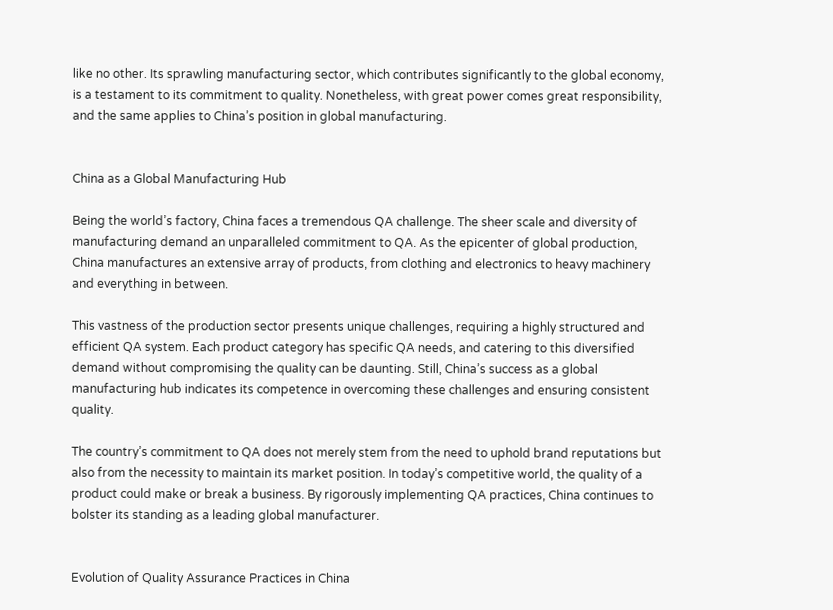like no other. Its sprawling manufacturing sector, which contributes significantly to the global economy, is a testament to its commitment to quality. Nonetheless, with great power comes great responsibility, and the same applies to China’s position in global manufacturing.


China as a Global Manufacturing Hub

Being the world’s factory, China faces a tremendous QA challenge. The sheer scale and diversity of manufacturing demand an unparalleled commitment to QA. As the epicenter of global production, China manufactures an extensive array of products, from clothing and electronics to heavy machinery and everything in between.

This vastness of the production sector presents unique challenges, requiring a highly structured and efficient QA system. Each product category has specific QA needs, and catering to this diversified demand without compromising the quality can be daunting. Still, China’s success as a global manufacturing hub indicates its competence in overcoming these challenges and ensuring consistent quality.

The country’s commitment to QA does not merely stem from the need to uphold brand reputations but also from the necessity to maintain its market position. In today’s competitive world, the quality of a product could make or break a business. By rigorously implementing QA practices, China continues to bolster its standing as a leading global manufacturer.


Evolution of Quality Assurance Practices in China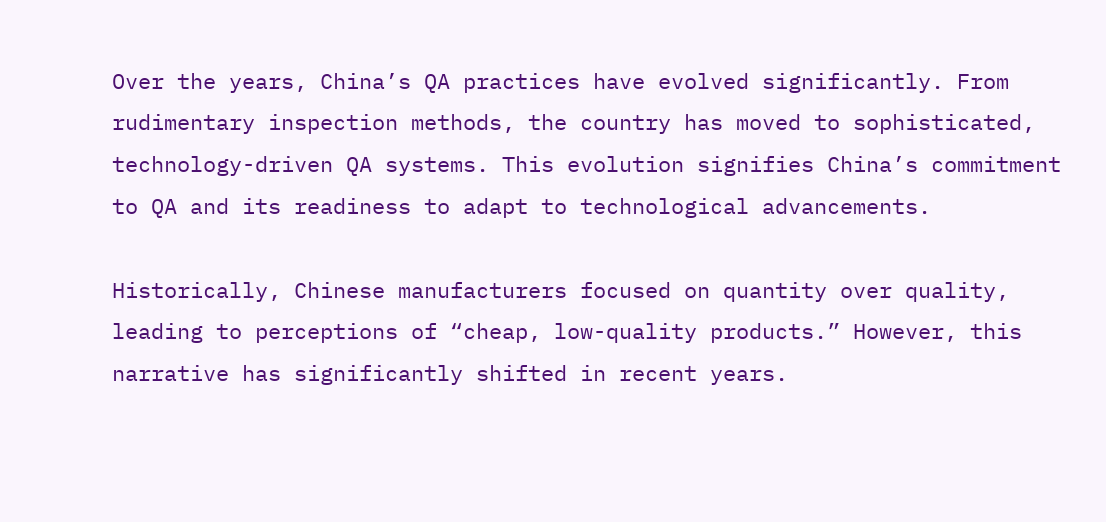Over the years, China’s QA practices have evolved significantly. From rudimentary inspection methods, the country has moved to sophisticated, technology-driven QA systems. This evolution signifies China’s commitment to QA and its readiness to adapt to technological advancements.

Historically, Chinese manufacturers focused on quantity over quality, leading to perceptions of “cheap, low-quality products.” However, this narrative has significantly shifted in recent years.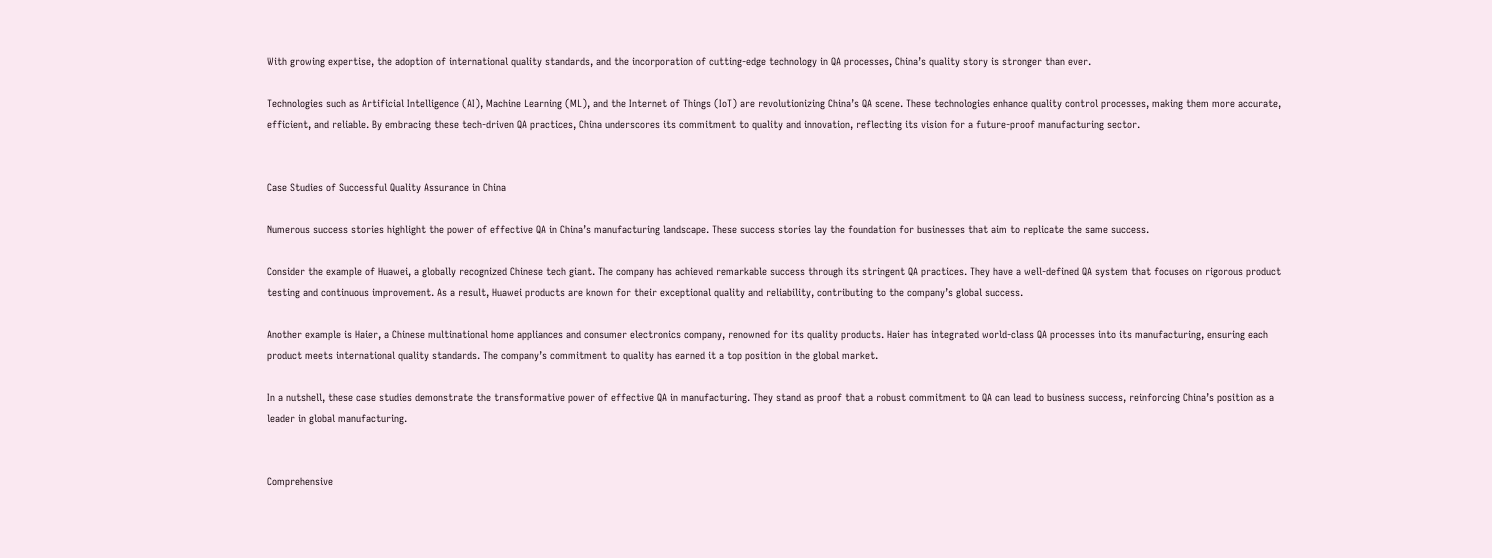With growing expertise, the adoption of international quality standards, and the incorporation of cutting-edge technology in QA processes, China’s quality story is stronger than ever.

Technologies such as Artificial Intelligence (AI), Machine Learning (ML), and the Internet of Things (IoT) are revolutionizing China’s QA scene. These technologies enhance quality control processes, making them more accurate, efficient, and reliable. By embracing these tech-driven QA practices, China underscores its commitment to quality and innovation, reflecting its vision for a future-proof manufacturing sector.


Case Studies of Successful Quality Assurance in China

Numerous success stories highlight the power of effective QA in China’s manufacturing landscape. These success stories lay the foundation for businesses that aim to replicate the same success.

Consider the example of Huawei, a globally recognized Chinese tech giant. The company has achieved remarkable success through its stringent QA practices. They have a well-defined QA system that focuses on rigorous product testing and continuous improvement. As a result, Huawei products are known for their exceptional quality and reliability, contributing to the company’s global success.

Another example is Haier, a Chinese multinational home appliances and consumer electronics company, renowned for its quality products. Haier has integrated world-class QA processes into its manufacturing, ensuring each product meets international quality standards. The company’s commitment to quality has earned it a top position in the global market.

In a nutshell, these case studies demonstrate the transformative power of effective QA in manufacturing. They stand as proof that a robust commitment to QA can lead to business success, reinforcing China’s position as a leader in global manufacturing.


Comprehensive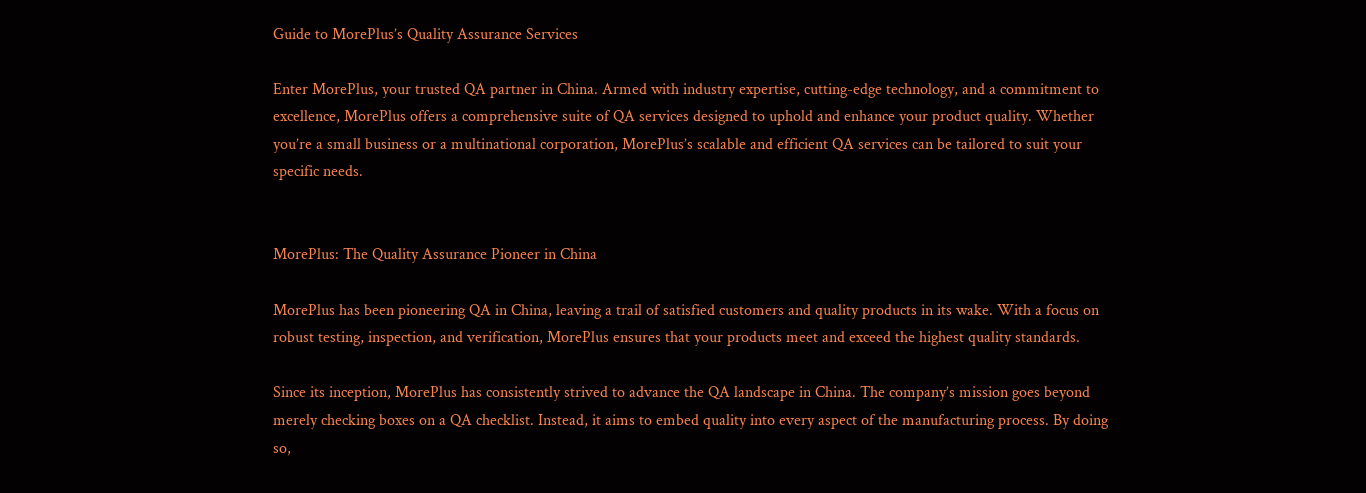Guide to MorePlus’s Quality Assurance Services

Enter MorePlus, your trusted QA partner in China. Armed with industry expertise, cutting-edge technology, and a commitment to excellence, MorePlus offers a comprehensive suite of QA services designed to uphold and enhance your product quality. Whether you’re a small business or a multinational corporation, MorePlus’s scalable and efficient QA services can be tailored to suit your specific needs.


MorePlus: The Quality Assurance Pioneer in China

MorePlus has been pioneering QA in China, leaving a trail of satisfied customers and quality products in its wake. With a focus on robust testing, inspection, and verification, MorePlus ensures that your products meet and exceed the highest quality standards.

Since its inception, MorePlus has consistently strived to advance the QA landscape in China. The company’s mission goes beyond merely checking boxes on a QA checklist. Instead, it aims to embed quality into every aspect of the manufacturing process. By doing so,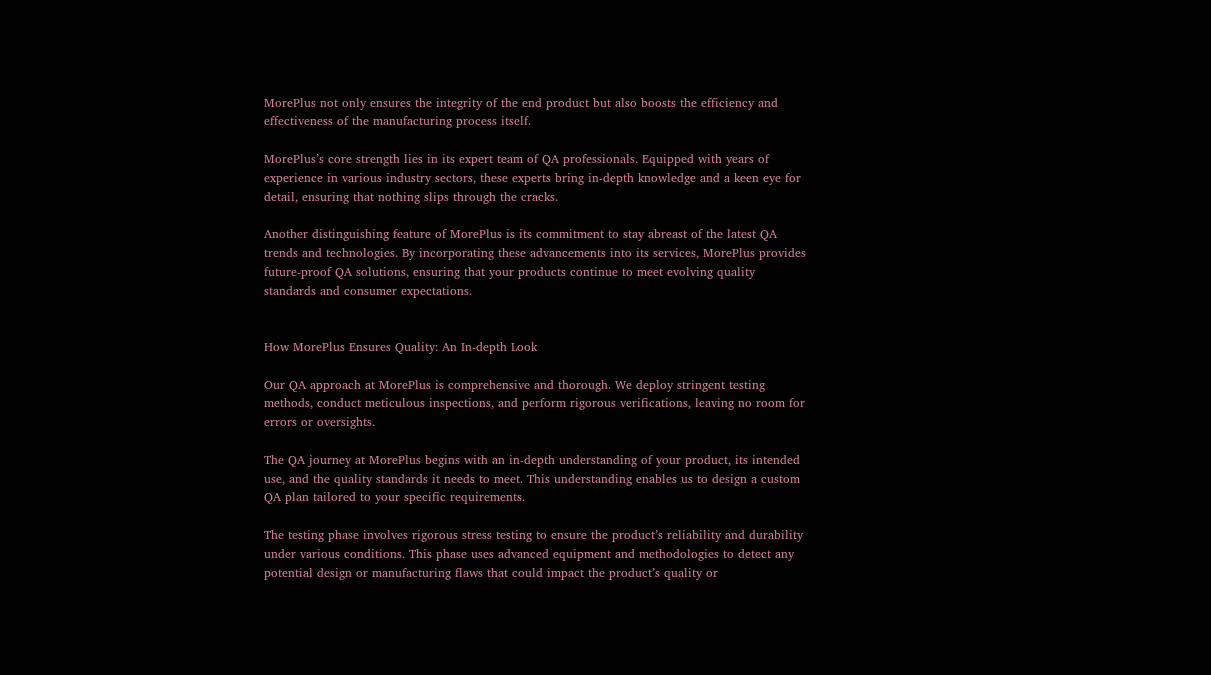MorePlus not only ensures the integrity of the end product but also boosts the efficiency and effectiveness of the manufacturing process itself.

MorePlus’s core strength lies in its expert team of QA professionals. Equipped with years of experience in various industry sectors, these experts bring in-depth knowledge and a keen eye for detail, ensuring that nothing slips through the cracks.

Another distinguishing feature of MorePlus is its commitment to stay abreast of the latest QA trends and technologies. By incorporating these advancements into its services, MorePlus provides future-proof QA solutions, ensuring that your products continue to meet evolving quality standards and consumer expectations.


How MorePlus Ensures Quality: An In-depth Look

Our QA approach at MorePlus is comprehensive and thorough. We deploy stringent testing methods, conduct meticulous inspections, and perform rigorous verifications, leaving no room for errors or oversights.

The QA journey at MorePlus begins with an in-depth understanding of your product, its intended use, and the quality standards it needs to meet. This understanding enables us to design a custom QA plan tailored to your specific requirements.

The testing phase involves rigorous stress testing to ensure the product’s reliability and durability under various conditions. This phase uses advanced equipment and methodologies to detect any potential design or manufacturing flaws that could impact the product’s quality or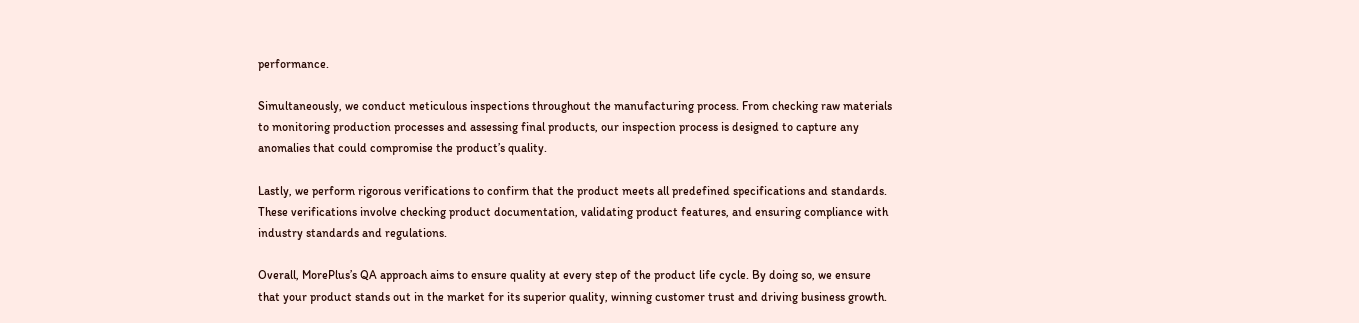performance.

Simultaneously, we conduct meticulous inspections throughout the manufacturing process. From checking raw materials to monitoring production processes and assessing final products, our inspection process is designed to capture any anomalies that could compromise the product’s quality.

Lastly, we perform rigorous verifications to confirm that the product meets all predefined specifications and standards. These verifications involve checking product documentation, validating product features, and ensuring compliance with industry standards and regulations.

Overall, MorePlus’s QA approach aims to ensure quality at every step of the product life cycle. By doing so, we ensure that your product stands out in the market for its superior quality, winning customer trust and driving business growth.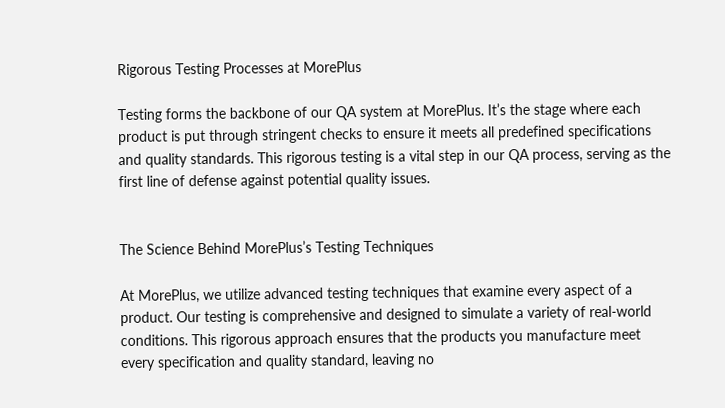Rigorous Testing Processes at MorePlus

Testing forms the backbone of our QA system at MorePlus. It’s the stage where each product is put through stringent checks to ensure it meets all predefined specifications and quality standards. This rigorous testing is a vital step in our QA process, serving as the first line of defense against potential quality issues.


The Science Behind MorePlus’s Testing Techniques

At MorePlus, we utilize advanced testing techniques that examine every aspect of a product. Our testing is comprehensive and designed to simulate a variety of real-world conditions. This rigorous approach ensures that the products you manufacture meet every specification and quality standard, leaving no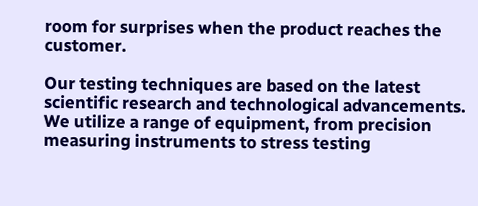room for surprises when the product reaches the customer.

Our testing techniques are based on the latest scientific research and technological advancements. We utilize a range of equipment, from precision measuring instruments to stress testing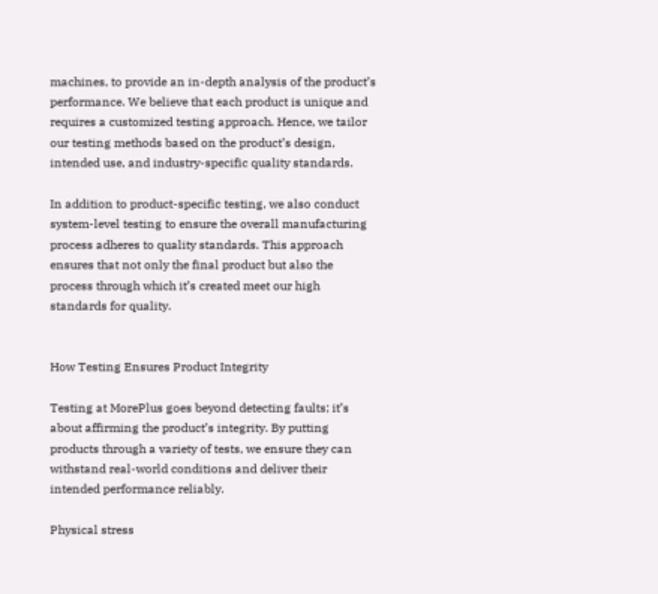machines, to provide an in-depth analysis of the product’s performance. We believe that each product is unique and requires a customized testing approach. Hence, we tailor our testing methods based on the product’s design, intended use, and industry-specific quality standards.

In addition to product-specific testing, we also conduct system-level testing to ensure the overall manufacturing process adheres to quality standards. This approach ensures that not only the final product but also the process through which it’s created meet our high standards for quality.


How Testing Ensures Product Integrity

Testing at MorePlus goes beyond detecting faults; it’s about affirming the product’s integrity. By putting products through a variety of tests, we ensure they can withstand real-world conditions and deliver their intended performance reliably.

Physical stress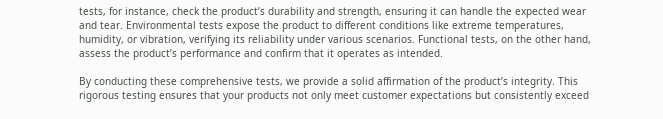tests, for instance, check the product’s durability and strength, ensuring it can handle the expected wear and tear. Environmental tests expose the product to different conditions like extreme temperatures, humidity, or vibration, verifying its reliability under various scenarios. Functional tests, on the other hand, assess the product’s performance and confirm that it operates as intended.

By conducting these comprehensive tests, we provide a solid affirmation of the product’s integrity. This rigorous testing ensures that your products not only meet customer expectations but consistently exceed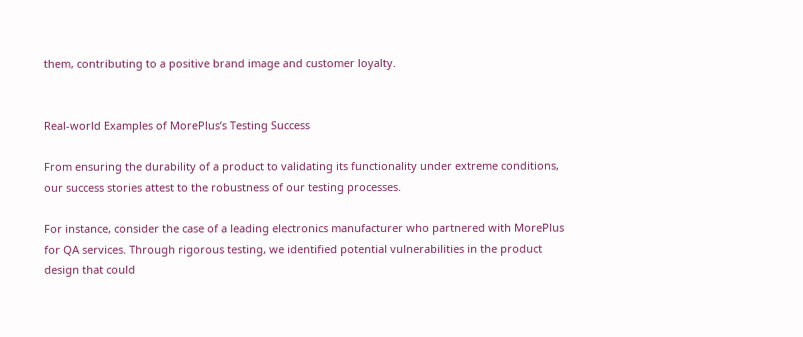them, contributing to a positive brand image and customer loyalty.


Real-world Examples of MorePlus’s Testing Success

From ensuring the durability of a product to validating its functionality under extreme conditions, our success stories attest to the robustness of our testing processes.

For instance, consider the case of a leading electronics manufacturer who partnered with MorePlus for QA services. Through rigorous testing, we identified potential vulnerabilities in the product design that could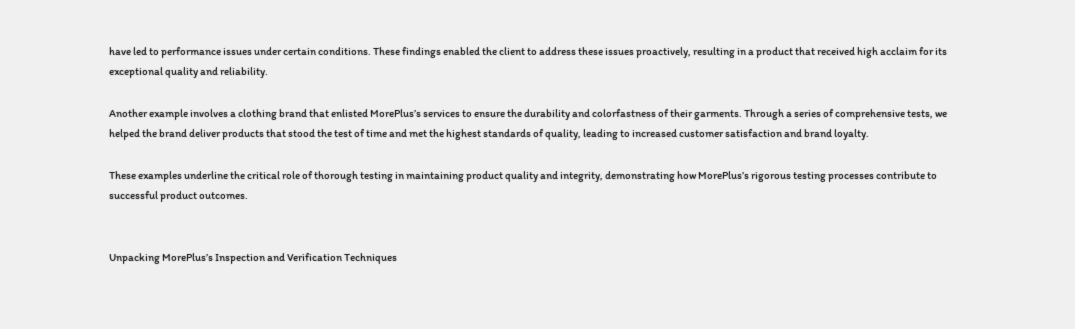have led to performance issues under certain conditions. These findings enabled the client to address these issues proactively, resulting in a product that received high acclaim for its exceptional quality and reliability.

Another example involves a clothing brand that enlisted MorePlus’s services to ensure the durability and colorfastness of their garments. Through a series of comprehensive tests, we helped the brand deliver products that stood the test of time and met the highest standards of quality, leading to increased customer satisfaction and brand loyalty.

These examples underline the critical role of thorough testing in maintaining product quality and integrity, demonstrating how MorePlus’s rigorous testing processes contribute to successful product outcomes.


Unpacking MorePlus’s Inspection and Verification Techniques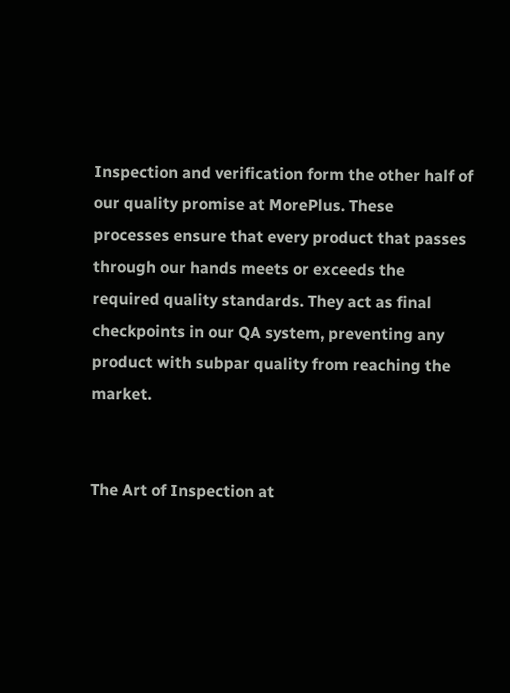Inspection and verification form the other half of our quality promise at MorePlus. These processes ensure that every product that passes through our hands meets or exceeds the required quality standards. They act as final checkpoints in our QA system, preventing any product with subpar quality from reaching the market.


The Art of Inspection at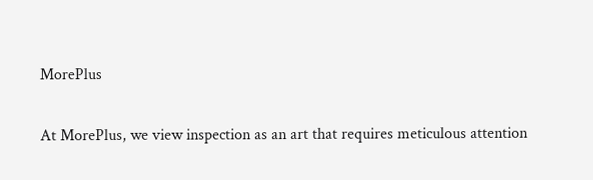MorePlus

At MorePlus, we view inspection as an art that requires meticulous attention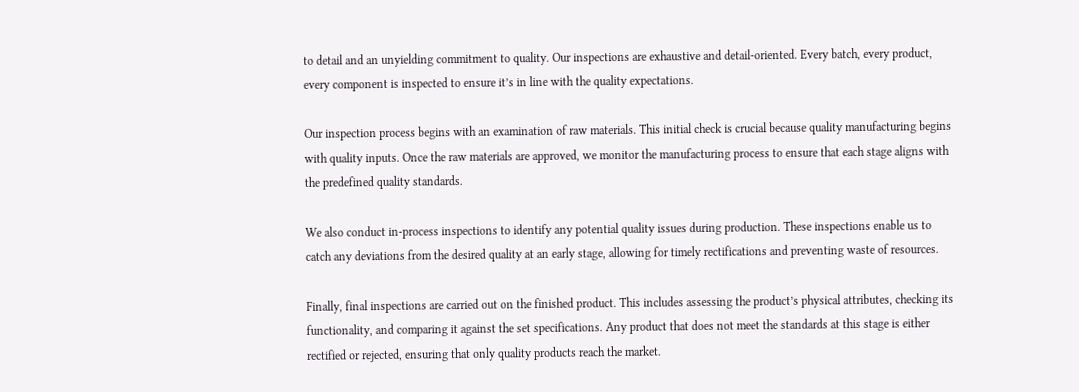to detail and an unyielding commitment to quality. Our inspections are exhaustive and detail-oriented. Every batch, every product, every component is inspected to ensure it’s in line with the quality expectations.

Our inspection process begins with an examination of raw materials. This initial check is crucial because quality manufacturing begins with quality inputs. Once the raw materials are approved, we monitor the manufacturing process to ensure that each stage aligns with the predefined quality standards.

We also conduct in-process inspections to identify any potential quality issues during production. These inspections enable us to catch any deviations from the desired quality at an early stage, allowing for timely rectifications and preventing waste of resources.

Finally, final inspections are carried out on the finished product. This includes assessing the product’s physical attributes, checking its functionality, and comparing it against the set specifications. Any product that does not meet the standards at this stage is either rectified or rejected, ensuring that only quality products reach the market.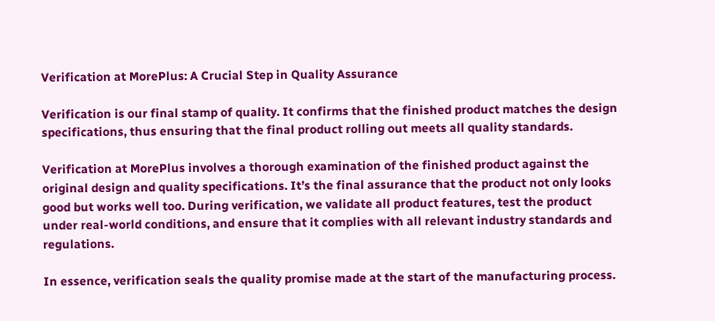Verification at MorePlus: A Crucial Step in Quality Assurance

Verification is our final stamp of quality. It confirms that the finished product matches the design specifications, thus ensuring that the final product rolling out meets all quality standards.

Verification at MorePlus involves a thorough examination of the finished product against the original design and quality specifications. It’s the final assurance that the product not only looks good but works well too. During verification, we validate all product features, test the product under real-world conditions, and ensure that it complies with all relevant industry standards and regulations.

In essence, verification seals the quality promise made at the start of the manufacturing process.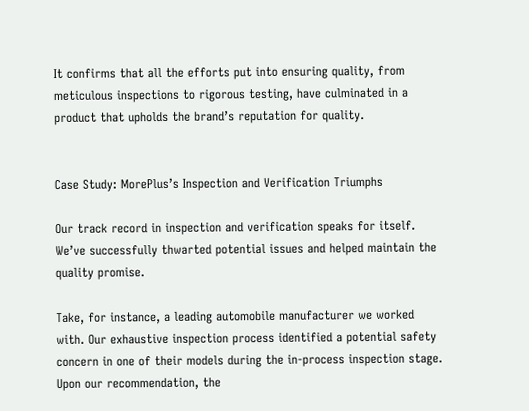It confirms that all the efforts put into ensuring quality, from meticulous inspections to rigorous testing, have culminated in a product that upholds the brand’s reputation for quality.


Case Study: MorePlus’s Inspection and Verification Triumphs

Our track record in inspection and verification speaks for itself. We’ve successfully thwarted potential issues and helped maintain the quality promise.

Take, for instance, a leading automobile manufacturer we worked with. Our exhaustive inspection process identified a potential safety concern in one of their models during the in-process inspection stage. Upon our recommendation, the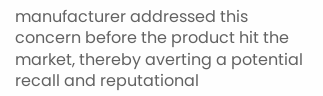manufacturer addressed this concern before the product hit the market, thereby averting a potential recall and reputational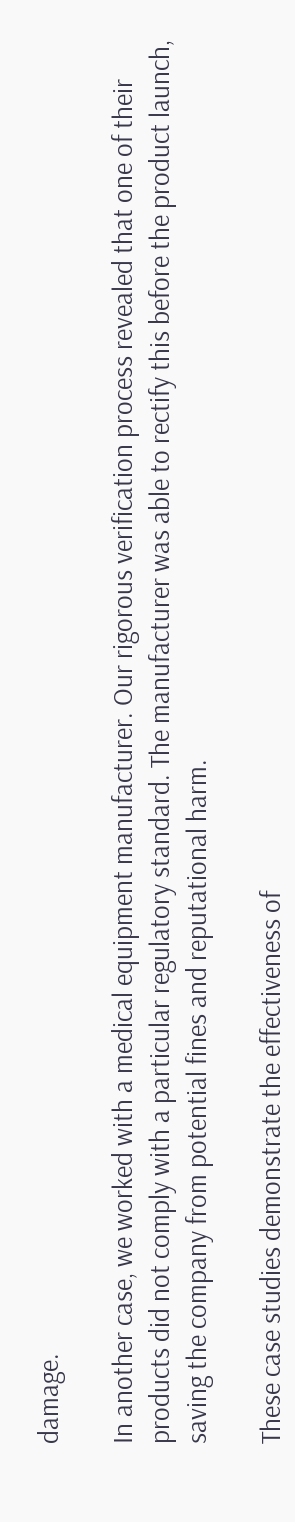damage.

In another case, we worked with a medical equipment manufacturer. Our rigorous verification process revealed that one of their products did not comply with a particular regulatory standard. The manufacturer was able to rectify this before the product launch, saving the company from potential fines and reputational harm.

These case studies demonstrate the effectiveness of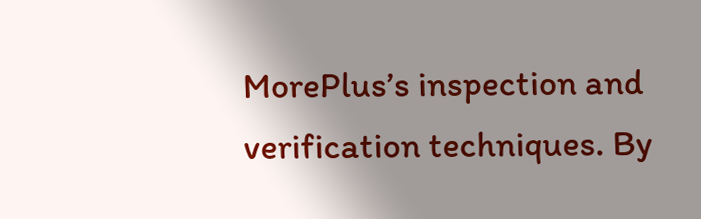MorePlus’s inspection and verification techniques. By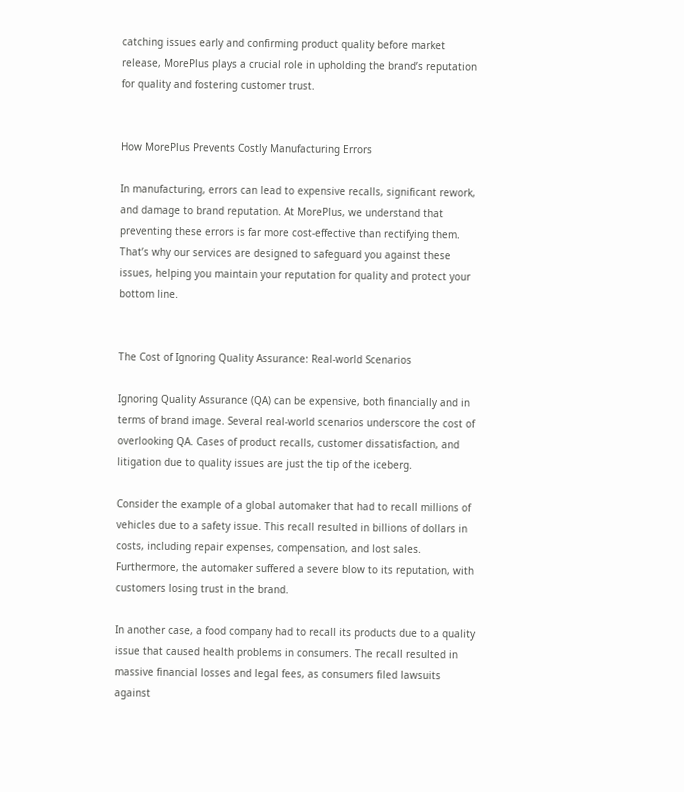catching issues early and confirming product quality before market release, MorePlus plays a crucial role in upholding the brand’s reputation for quality and fostering customer trust.


How MorePlus Prevents Costly Manufacturing Errors

In manufacturing, errors can lead to expensive recalls, significant rework, and damage to brand reputation. At MorePlus, we understand that preventing these errors is far more cost-effective than rectifying them. That’s why our services are designed to safeguard you against these issues, helping you maintain your reputation for quality and protect your bottom line.


The Cost of Ignoring Quality Assurance: Real-world Scenarios

Ignoring Quality Assurance (QA) can be expensive, both financially and in terms of brand image. Several real-world scenarios underscore the cost of overlooking QA. Cases of product recalls, customer dissatisfaction, and litigation due to quality issues are just the tip of the iceberg.

Consider the example of a global automaker that had to recall millions of vehicles due to a safety issue. This recall resulted in billions of dollars in costs, including repair expenses, compensation, and lost sales. Furthermore, the automaker suffered a severe blow to its reputation, with customers losing trust in the brand.

In another case, a food company had to recall its products due to a quality issue that caused health problems in consumers. The recall resulted in massive financial losses and legal fees, as consumers filed lawsuits against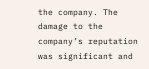the company. The damage to the company’s reputation was significant and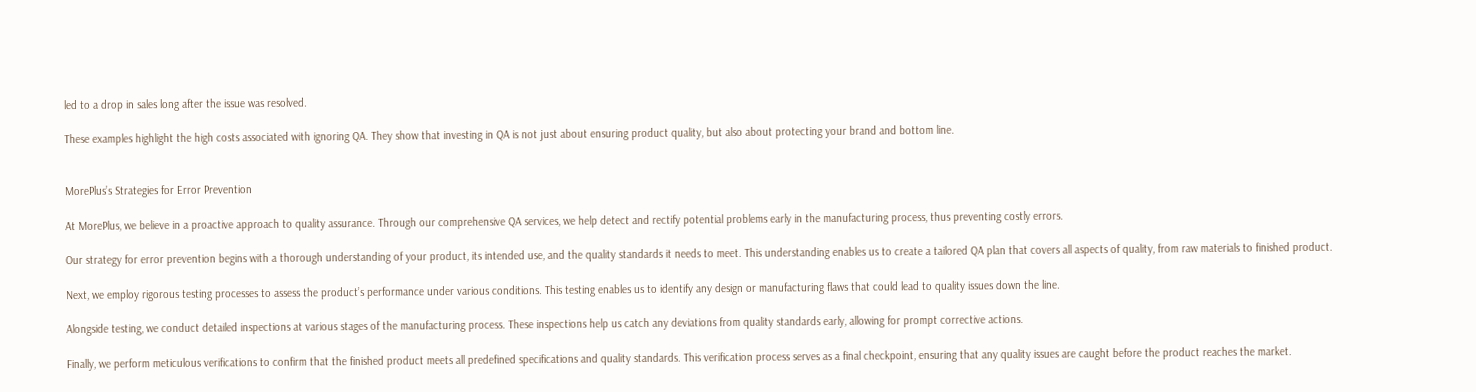led to a drop in sales long after the issue was resolved.

These examples highlight the high costs associated with ignoring QA. They show that investing in QA is not just about ensuring product quality, but also about protecting your brand and bottom line.


MorePlus’s Strategies for Error Prevention

At MorePlus, we believe in a proactive approach to quality assurance. Through our comprehensive QA services, we help detect and rectify potential problems early in the manufacturing process, thus preventing costly errors.

Our strategy for error prevention begins with a thorough understanding of your product, its intended use, and the quality standards it needs to meet. This understanding enables us to create a tailored QA plan that covers all aspects of quality, from raw materials to finished product.

Next, we employ rigorous testing processes to assess the product’s performance under various conditions. This testing enables us to identify any design or manufacturing flaws that could lead to quality issues down the line.

Alongside testing, we conduct detailed inspections at various stages of the manufacturing process. These inspections help us catch any deviations from quality standards early, allowing for prompt corrective actions.

Finally, we perform meticulous verifications to confirm that the finished product meets all predefined specifications and quality standards. This verification process serves as a final checkpoint, ensuring that any quality issues are caught before the product reaches the market.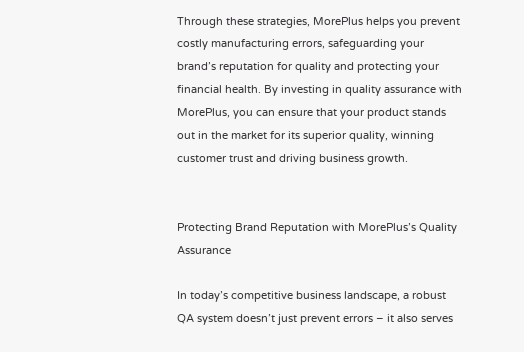Through these strategies, MorePlus helps you prevent costly manufacturing errors, safeguarding your brand’s reputation for quality and protecting your financial health. By investing in quality assurance with MorePlus, you can ensure that your product stands out in the market for its superior quality, winning customer trust and driving business growth.


Protecting Brand Reputation with MorePlus’s Quality Assurance

In today’s competitive business landscape, a robust QA system doesn’t just prevent errors – it also serves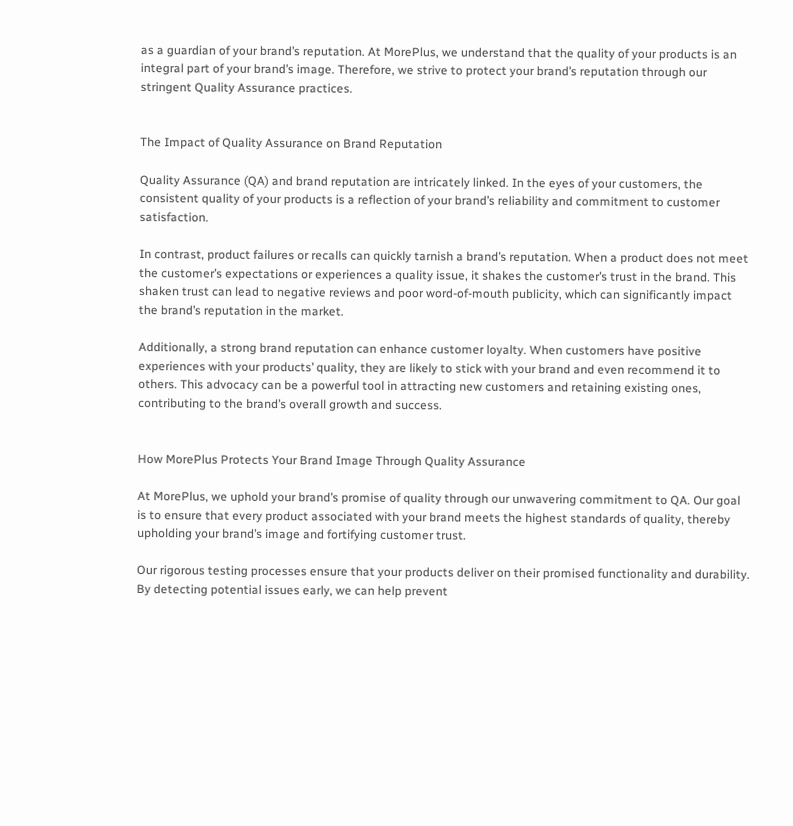as a guardian of your brand’s reputation. At MorePlus, we understand that the quality of your products is an integral part of your brand’s image. Therefore, we strive to protect your brand’s reputation through our stringent Quality Assurance practices.


The Impact of Quality Assurance on Brand Reputation

Quality Assurance (QA) and brand reputation are intricately linked. In the eyes of your customers, the consistent quality of your products is a reflection of your brand’s reliability and commitment to customer satisfaction.

In contrast, product failures or recalls can quickly tarnish a brand’s reputation. When a product does not meet the customer’s expectations or experiences a quality issue, it shakes the customer’s trust in the brand. This shaken trust can lead to negative reviews and poor word-of-mouth publicity, which can significantly impact the brand’s reputation in the market.

Additionally, a strong brand reputation can enhance customer loyalty. When customers have positive experiences with your products’ quality, they are likely to stick with your brand and even recommend it to others. This advocacy can be a powerful tool in attracting new customers and retaining existing ones, contributing to the brand’s overall growth and success.


How MorePlus Protects Your Brand Image Through Quality Assurance

At MorePlus, we uphold your brand’s promise of quality through our unwavering commitment to QA. Our goal is to ensure that every product associated with your brand meets the highest standards of quality, thereby upholding your brand’s image and fortifying customer trust.

Our rigorous testing processes ensure that your products deliver on their promised functionality and durability. By detecting potential issues early, we can help prevent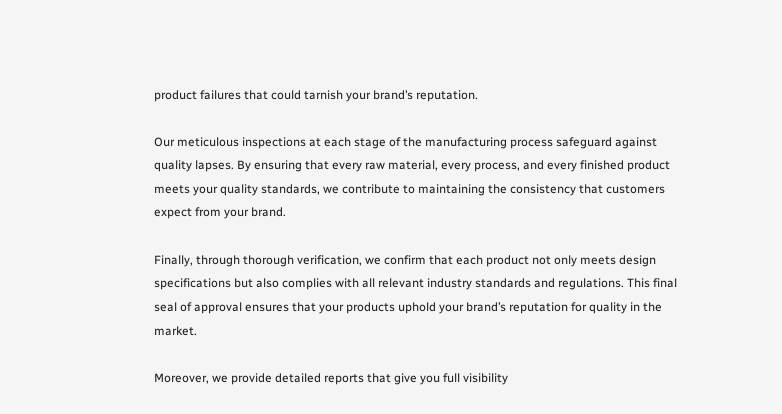product failures that could tarnish your brand’s reputation.

Our meticulous inspections at each stage of the manufacturing process safeguard against quality lapses. By ensuring that every raw material, every process, and every finished product meets your quality standards, we contribute to maintaining the consistency that customers expect from your brand.

Finally, through thorough verification, we confirm that each product not only meets design specifications but also complies with all relevant industry standards and regulations. This final seal of approval ensures that your products uphold your brand’s reputation for quality in the market.

Moreover, we provide detailed reports that give you full visibility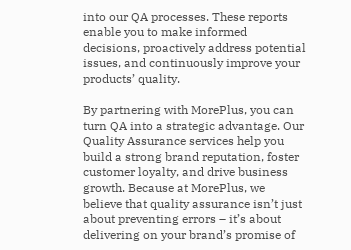into our QA processes. These reports enable you to make informed decisions, proactively address potential issues, and continuously improve your products’ quality.

By partnering with MorePlus, you can turn QA into a strategic advantage. Our Quality Assurance services help you build a strong brand reputation, foster customer loyalty, and drive business growth. Because at MorePlus, we believe that quality assurance isn’t just about preventing errors – it’s about delivering on your brand’s promise of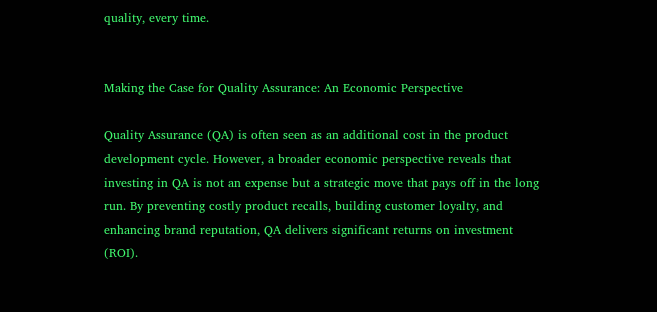quality, every time.


Making the Case for Quality Assurance: An Economic Perspective

Quality Assurance (QA) is often seen as an additional cost in the product development cycle. However, a broader economic perspective reveals that investing in QA is not an expense but a strategic move that pays off in the long run. By preventing costly product recalls, building customer loyalty, and enhancing brand reputation, QA delivers significant returns on investment (ROI).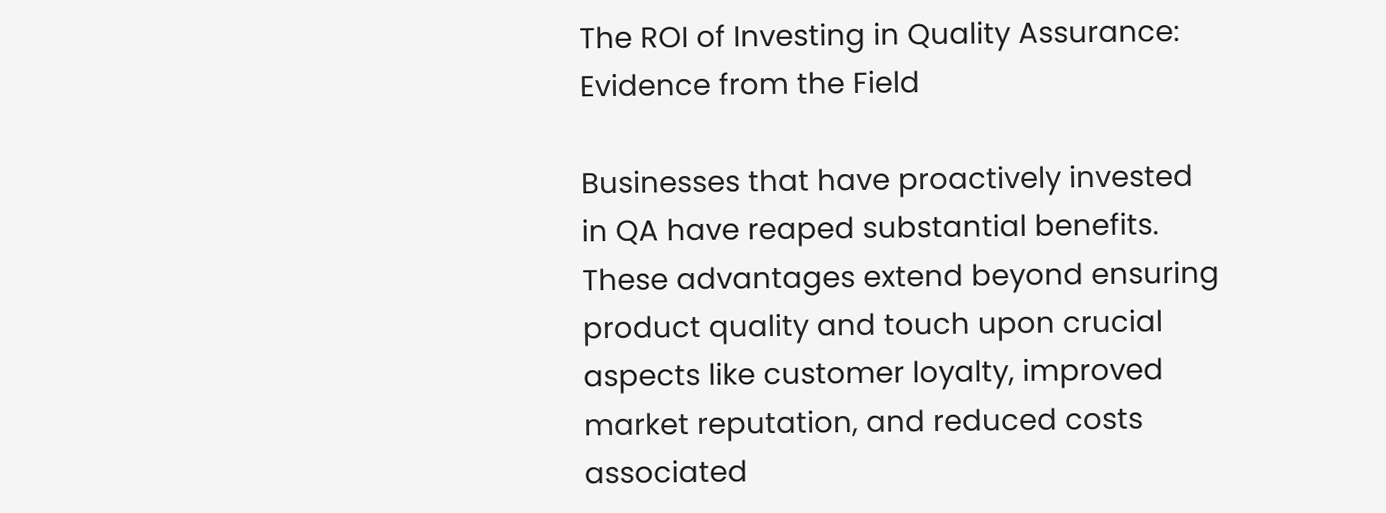The ROI of Investing in Quality Assurance: Evidence from the Field

Businesses that have proactively invested in QA have reaped substantial benefits. These advantages extend beyond ensuring product quality and touch upon crucial aspects like customer loyalty, improved market reputation, and reduced costs associated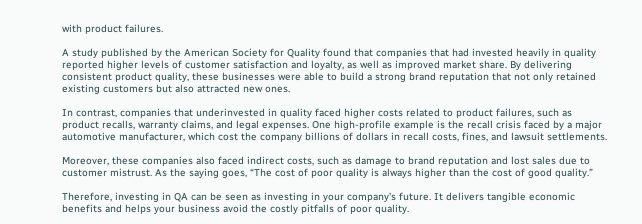with product failures.

A study published by the American Society for Quality found that companies that had invested heavily in quality reported higher levels of customer satisfaction and loyalty, as well as improved market share. By delivering consistent product quality, these businesses were able to build a strong brand reputation that not only retained existing customers but also attracted new ones.

In contrast, companies that underinvested in quality faced higher costs related to product failures, such as product recalls, warranty claims, and legal expenses. One high-profile example is the recall crisis faced by a major automotive manufacturer, which cost the company billions of dollars in recall costs, fines, and lawsuit settlements.

Moreover, these companies also faced indirect costs, such as damage to brand reputation and lost sales due to customer mistrust. As the saying goes, “The cost of poor quality is always higher than the cost of good quality.”

Therefore, investing in QA can be seen as investing in your company’s future. It delivers tangible economic benefits and helps your business avoid the costly pitfalls of poor quality.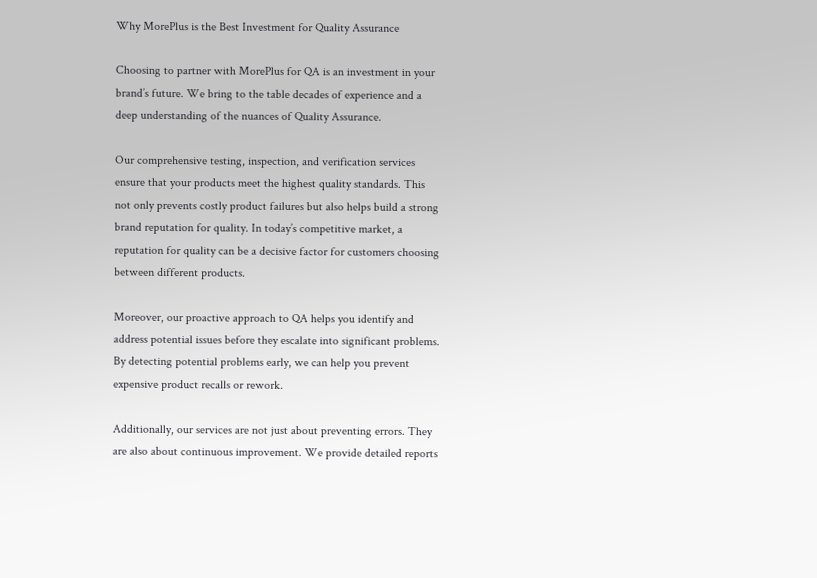Why MorePlus is the Best Investment for Quality Assurance

Choosing to partner with MorePlus for QA is an investment in your brand’s future. We bring to the table decades of experience and a deep understanding of the nuances of Quality Assurance.

Our comprehensive testing, inspection, and verification services ensure that your products meet the highest quality standards. This not only prevents costly product failures but also helps build a strong brand reputation for quality. In today’s competitive market, a reputation for quality can be a decisive factor for customers choosing between different products.

Moreover, our proactive approach to QA helps you identify and address potential issues before they escalate into significant problems. By detecting potential problems early, we can help you prevent expensive product recalls or rework.

Additionally, our services are not just about preventing errors. They are also about continuous improvement. We provide detailed reports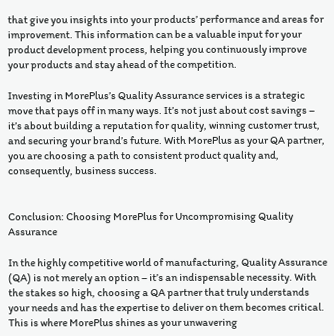that give you insights into your products’ performance and areas for improvement. This information can be a valuable input for your product development process, helping you continuously improve your products and stay ahead of the competition.

Investing in MorePlus’s Quality Assurance services is a strategic move that pays off in many ways. It’s not just about cost savings – it’s about building a reputation for quality, winning customer trust, and securing your brand’s future. With MorePlus as your QA partner, you are choosing a path to consistent product quality and, consequently, business success.


Conclusion: Choosing MorePlus for Uncompromising Quality Assurance

In the highly competitive world of manufacturing, Quality Assurance (QA) is not merely an option – it’s an indispensable necessity. With the stakes so high, choosing a QA partner that truly understands your needs and has the expertise to deliver on them becomes critical. This is where MorePlus shines as your unwavering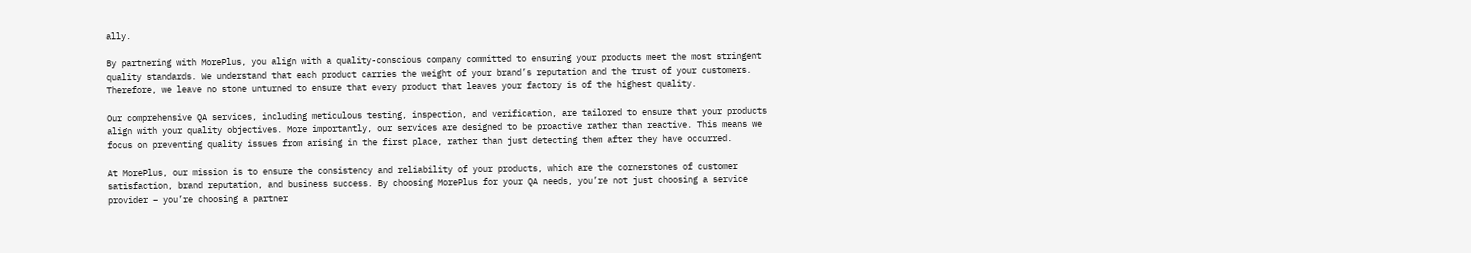ally.

By partnering with MorePlus, you align with a quality-conscious company committed to ensuring your products meet the most stringent quality standards. We understand that each product carries the weight of your brand’s reputation and the trust of your customers. Therefore, we leave no stone unturned to ensure that every product that leaves your factory is of the highest quality.

Our comprehensive QA services, including meticulous testing, inspection, and verification, are tailored to ensure that your products align with your quality objectives. More importantly, our services are designed to be proactive rather than reactive. This means we focus on preventing quality issues from arising in the first place, rather than just detecting them after they have occurred.

At MorePlus, our mission is to ensure the consistency and reliability of your products, which are the cornerstones of customer satisfaction, brand reputation, and business success. By choosing MorePlus for your QA needs, you’re not just choosing a service provider – you’re choosing a partner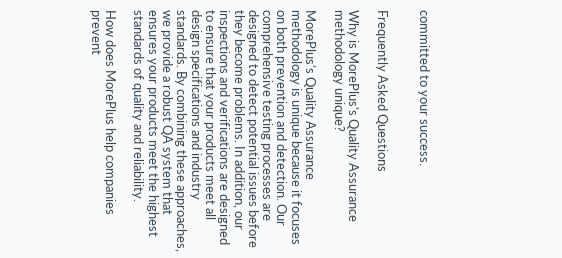committed to your success.


Frequently Asked Questions

Why is MorePlus's Quality Assurance methodology unique?

MorePlus's Quality Assurance methodology is unique because it focuses on both prevention and detection. Our comprehensive testing processes are designed to detect potential issues before they become problems. In addition, our inspections and verifications are designed to ensure that your products meet all design specifications and industry standards. By combining these approaches, we provide a robust QA system that ensures your products meet the highest standards of quality and reliability.

How does MorePlus help companies prevent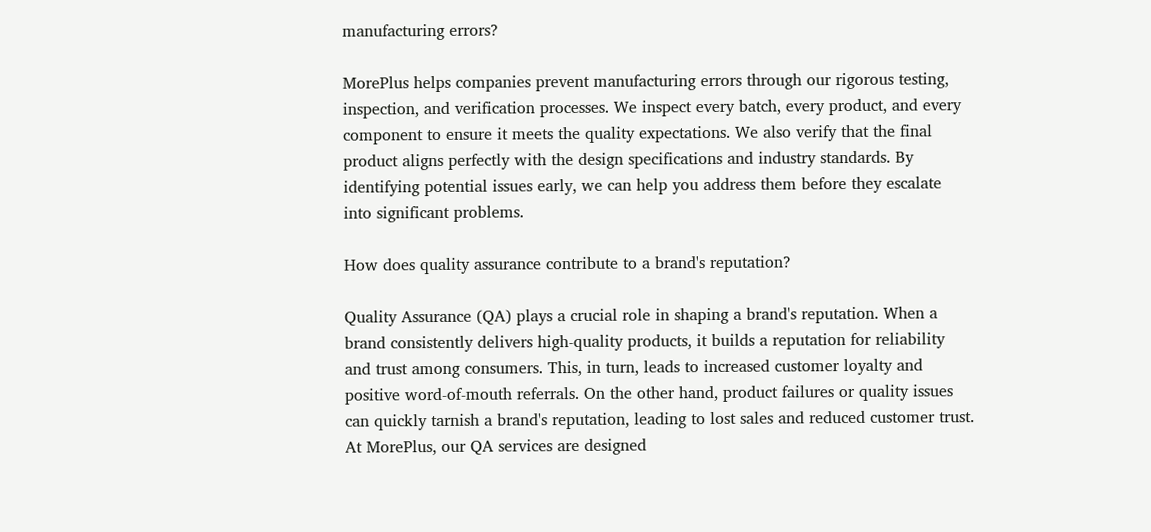manufacturing errors?

MorePlus helps companies prevent manufacturing errors through our rigorous testing, inspection, and verification processes. We inspect every batch, every product, and every component to ensure it meets the quality expectations. We also verify that the final product aligns perfectly with the design specifications and industry standards. By identifying potential issues early, we can help you address them before they escalate into significant problems.

How does quality assurance contribute to a brand's reputation?

Quality Assurance (QA) plays a crucial role in shaping a brand's reputation. When a brand consistently delivers high-quality products, it builds a reputation for reliability and trust among consumers. This, in turn, leads to increased customer loyalty and positive word-of-mouth referrals. On the other hand, product failures or quality issues can quickly tarnish a brand's reputation, leading to lost sales and reduced customer trust. At MorePlus, our QA services are designed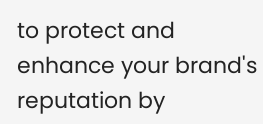to protect and enhance your brand's reputation by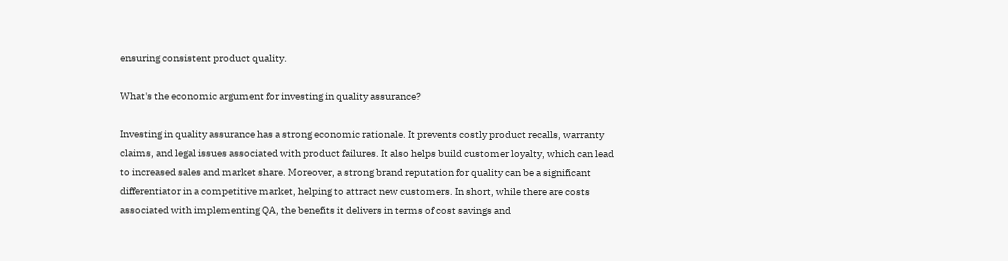ensuring consistent product quality.

What's the economic argument for investing in quality assurance?

Investing in quality assurance has a strong economic rationale. It prevents costly product recalls, warranty claims, and legal issues associated with product failures. It also helps build customer loyalty, which can lead to increased sales and market share. Moreover, a strong brand reputation for quality can be a significant differentiator in a competitive market, helping to attract new customers. In short, while there are costs associated with implementing QA, the benefits it delivers in terms of cost savings and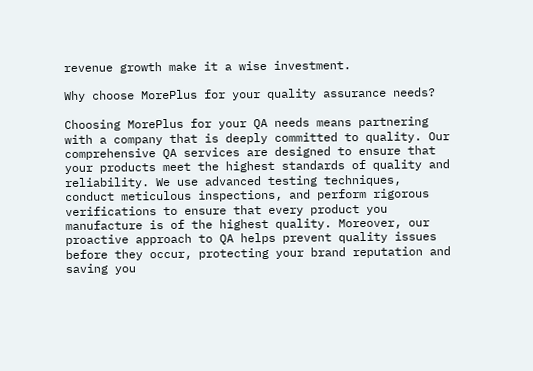revenue growth make it a wise investment.

Why choose MorePlus for your quality assurance needs?

Choosing MorePlus for your QA needs means partnering with a company that is deeply committed to quality. Our comprehensive QA services are designed to ensure that your products meet the highest standards of quality and reliability. We use advanced testing techniques, conduct meticulous inspections, and perform rigorous verifications to ensure that every product you manufacture is of the highest quality. Moreover, our proactive approach to QA helps prevent quality issues before they occur, protecting your brand reputation and saving you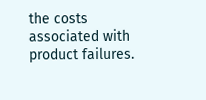the costs associated with product failures.